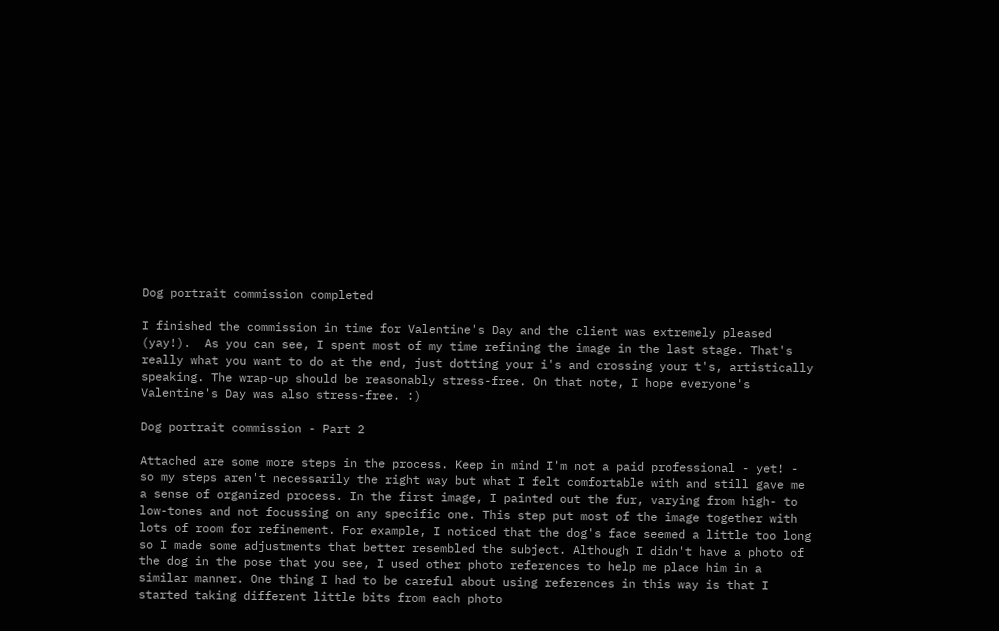Dog portrait commission completed

I finished the commission in time for Valentine's Day and the client was extremely pleased (yay!).  As you can see, I spent most of my time refining the image in the last stage. That's really what you want to do at the end, just dotting your i's and crossing your t's, artistically speaking. The wrap-up should be reasonably stress-free. On that note, I hope everyone's Valentine's Day was also stress-free. :)

Dog portrait commission - Part 2

Attached are some more steps in the process. Keep in mind I'm not a paid professional - yet! - so my steps aren't necessarily the right way but what I felt comfortable with and still gave me a sense of organized process. In the first image, I painted out the fur, varying from high- to low-tones and not focussing on any specific one. This step put most of the image together with lots of room for refinement. For example, I noticed that the dog's face seemed a little too long so I made some adjustments that better resembled the subject. Although I didn't have a photo of the dog in the pose that you see, I used other photo references to help me place him in a similar manner. One thing I had to be careful about using references in this way is that I started taking different little bits from each photo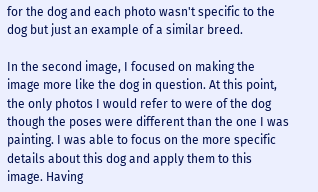for the dog and each photo wasn't specific to the dog but just an example of a similar breed.

In the second image, I focused on making the image more like the dog in question. At this point, the only photos I would refer to were of the dog though the poses were different than the one I was painting. I was able to focus on the more specific details about this dog and apply them to this image. Having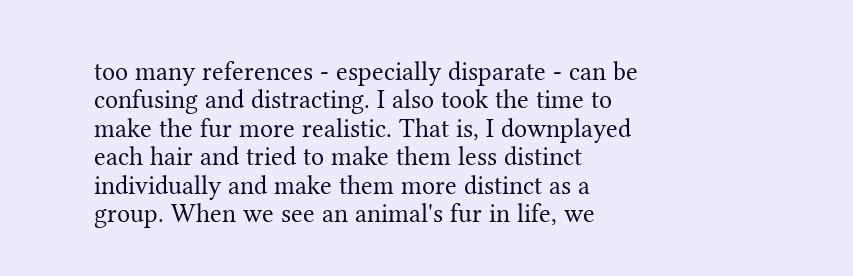too many references - especially disparate - can be confusing and distracting. I also took the time to make the fur more realistic. That is, I downplayed each hair and tried to make them less distinct individually and make them more distinct as a group. When we see an animal's fur in life, we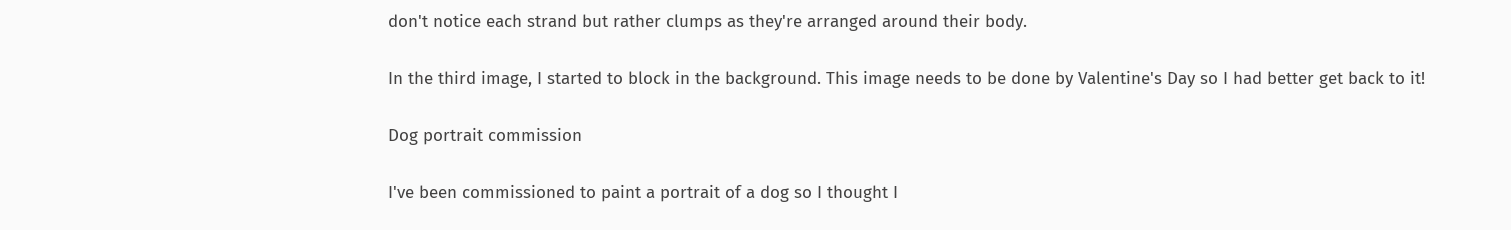don't notice each strand but rather clumps as they're arranged around their body.

In the third image, I started to block in the background. This image needs to be done by Valentine's Day so I had better get back to it!

Dog portrait commission

I've been commissioned to paint a portrait of a dog so I thought I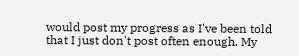would post my progress as I've been told that I just don't post often enough. My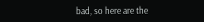bad, so here are the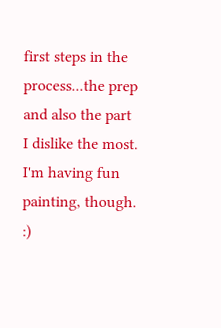first steps in the process...the prep and also the part I dislike the most. I'm having fun painting, though. :)